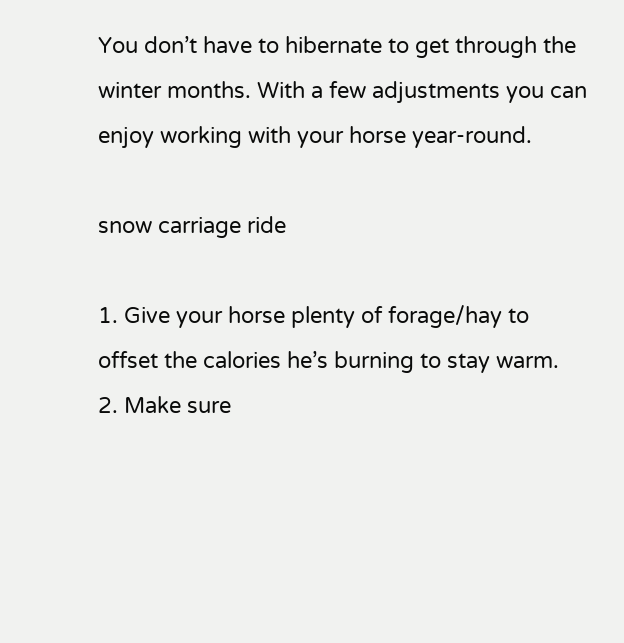You don’t have to hibernate to get through the winter months. With a few adjustments you can enjoy working with your horse year-round.

snow carriage ride

1. Give your horse plenty of forage/hay to offset the calories he’s burning to stay warm.
2. Make sure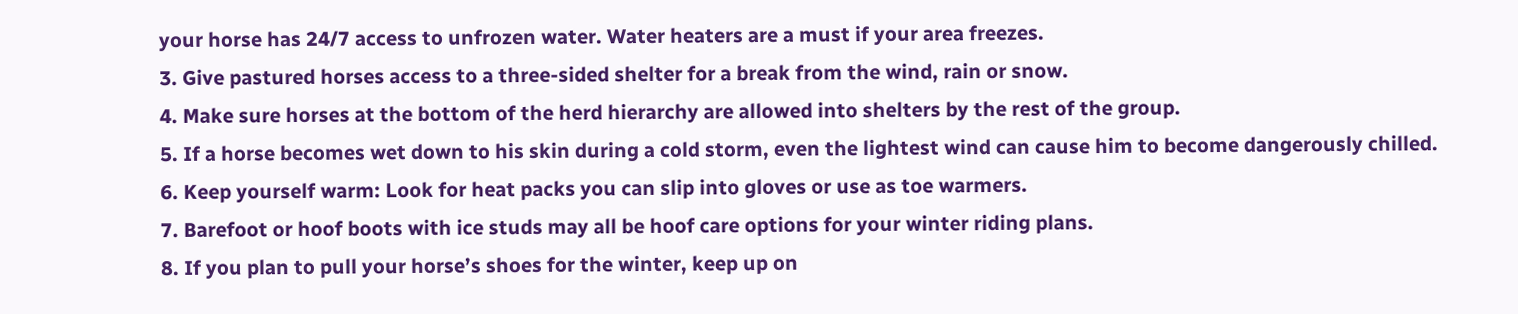your horse has 24/7 access to unfrozen water. Water heaters are a must if your area freezes.
3. Give pastured horses access to a three-sided shelter for a break from the wind, rain or snow.
4. Make sure horses at the bottom of the herd hierarchy are allowed into shelters by the rest of the group.
5. If a horse becomes wet down to his skin during a cold storm, even the lightest wind can cause him to become dangerously chilled.
6. Keep yourself warm: Look for heat packs you can slip into gloves or use as toe warmers.
7. Barefoot or hoof boots with ice studs may all be hoof care options for your winter riding plans.
8. If you plan to pull your horse’s shoes for the winter, keep up on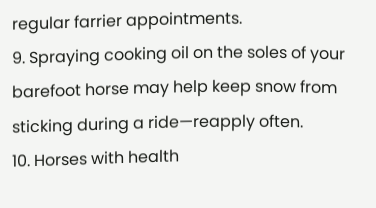regular farrier appointments.
9. Spraying cooking oil on the soles of your barefoot horse may help keep snow from sticking during a ride—reapply often.
10. Horses with health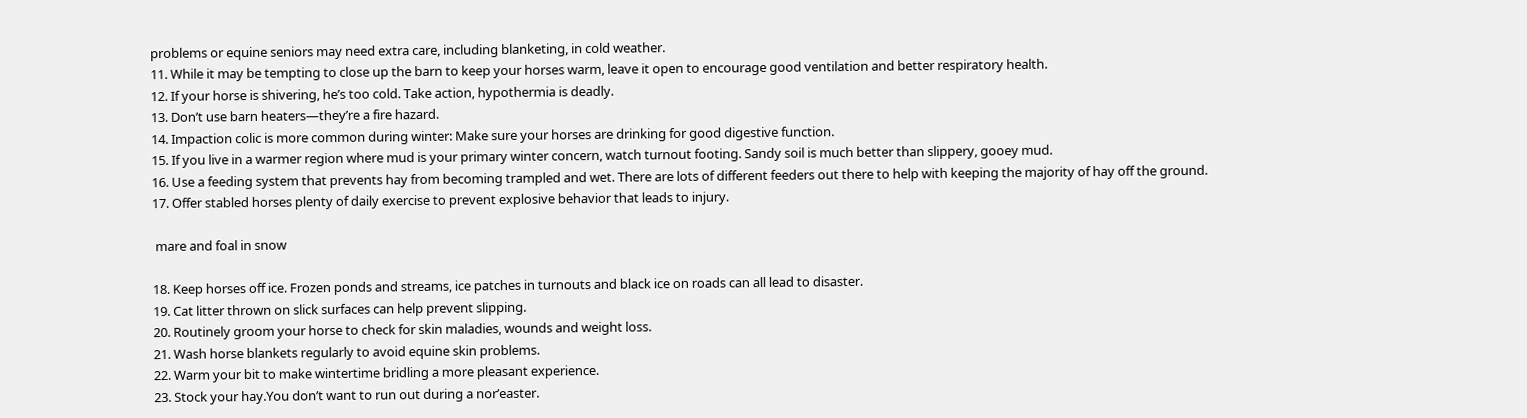problems or equine seniors may need extra care, including blanketing, in cold weather.
11. While it may be tempting to close up the barn to keep your horses warm, leave it open to encourage good ventilation and better respiratory health.
12. If your horse is shivering, he’s too cold. Take action, hypothermia is deadly.
13. Don’t use barn heaters—they’re a fire hazard.
14. Impaction colic is more common during winter: Make sure your horses are drinking for good digestive function.
15. If you live in a warmer region where mud is your primary winter concern, watch turnout footing. Sandy soil is much better than slippery, gooey mud.
16. Use a feeding system that prevents hay from becoming trampled and wet. There are lots of different feeders out there to help with keeping the majority of hay off the ground.
17. Offer stabled horses plenty of daily exercise to prevent explosive behavior that leads to injury.

 mare and foal in snow

18. Keep horses off ice. Frozen ponds and streams, ice patches in turnouts and black ice on roads can all lead to disaster.
19. Cat litter thrown on slick surfaces can help prevent slipping.
20. Routinely groom your horse to check for skin maladies, wounds and weight loss.
21. Wash horse blankets regularly to avoid equine skin problems.
22. Warm your bit to make wintertime bridling a more pleasant experience.
23. Stock your hay.You don’t want to run out during a nor’easter.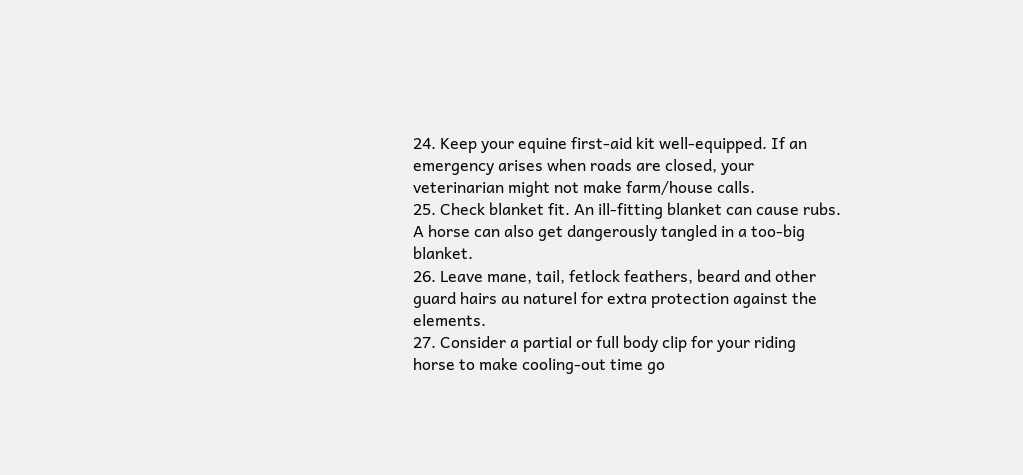24. Keep your equine first-aid kit well-equipped. If an emergency arises when roads are closed, your veterinarian might not make farm/house calls.
25. Check blanket fit. An ill-fitting blanket can cause rubs. A horse can also get dangerously tangled in a too-big blanket.
26. Leave mane, tail, fetlock feathers, beard and other guard hairs au naturel for extra protection against the elements.
27. Consider a partial or full body clip for your riding horse to make cooling-out time go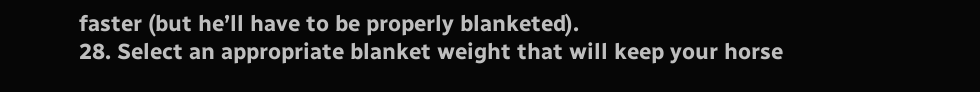faster (but he’ll have to be properly blanketed).
28. Select an appropriate blanket weight that will keep your horse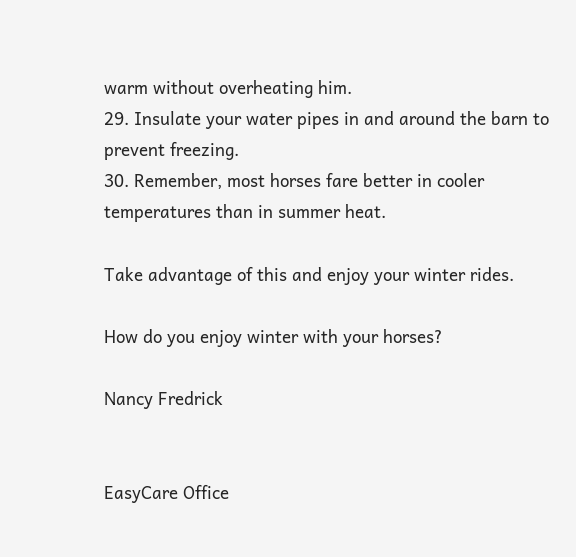warm without overheating him.
29. Insulate your water pipes in and around the barn to prevent freezing.
30. Remember, most horses fare better in cooler temperatures than in summer heat.

Take advantage of this and enjoy your winter rides.

How do you enjoy winter with your horses?

Nancy Fredrick


EasyCare Office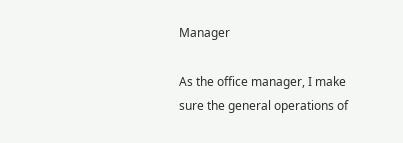Manager

As the office manager, I make sure the general operations of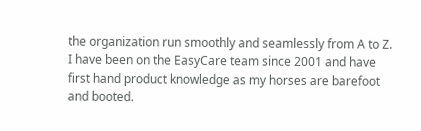the organization run smoothly and seamlessly from A to Z. I have been on the EasyCare team since 2001 and have first hand product knowledge as my horses are barefoot and booted.